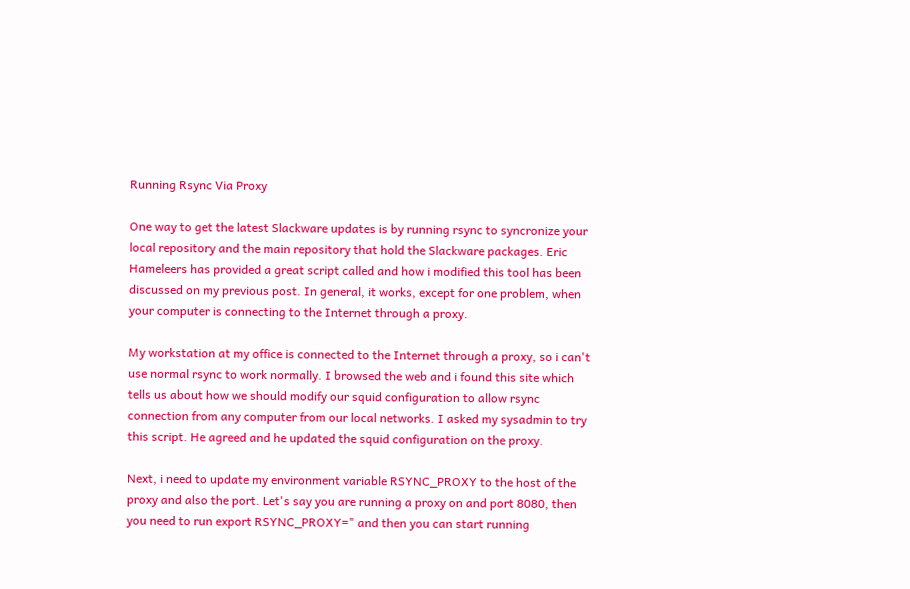Running Rsync Via Proxy

One way to get the latest Slackware updates is by running rsync to syncronize your local repository and the main repository that hold the Slackware packages. Eric Hameleers has provided a great script called and how i modified this tool has been discussed on my previous post. In general, it works, except for one problem, when your computer is connecting to the Internet through a proxy.

My workstation at my office is connected to the Internet through a proxy, so i can't use normal rsync to work normally. I browsed the web and i found this site which tells us about how we should modify our squid configuration to allow rsync connection from any computer from our local networks. I asked my sysadmin to try this script. He agreed and he updated the squid configuration on the proxy.

Next, i need to update my environment variable RSYNC_PROXY to the host of the proxy and also the port. Let's say you are running a proxy on and port 8080, then you need to run export RSYNC_PROXY=" and then you can start running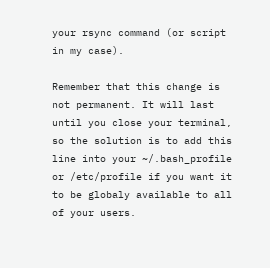your rsync command (or script in my case).

Remember that this change is not permanent. It will last until you close your terminal, so the solution is to add this line into your ~/.bash_profile or /etc/profile if you want it to be globaly available to all of your users.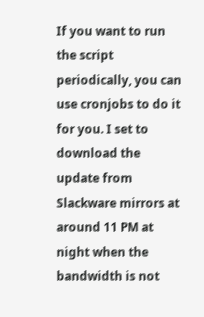If you want to run the script periodically, you can use cronjobs to do it for you. I set to download the update from Slackware mirrors at around 11 PM at night when the bandwidth is not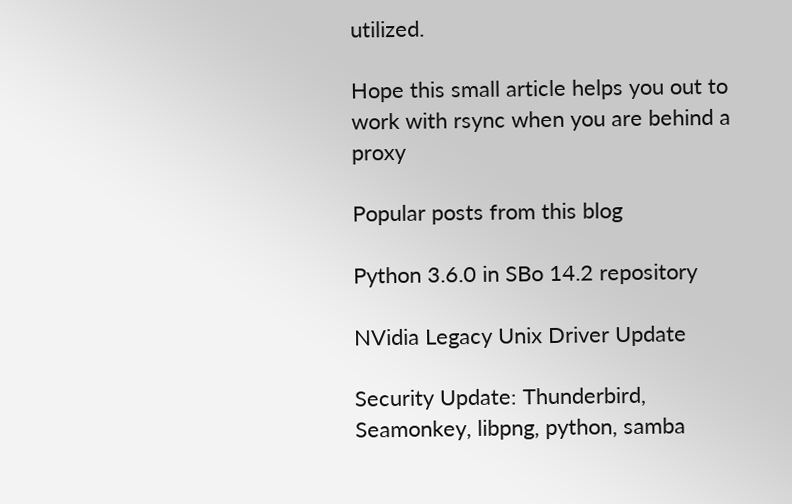utilized.

Hope this small article helps you out to work with rsync when you are behind a proxy

Popular posts from this blog

Python 3.6.0 in SBo 14.2 repository

NVidia Legacy Unix Driver Update

Security Update: Thunderbird, Seamonkey, libpng, python, samba